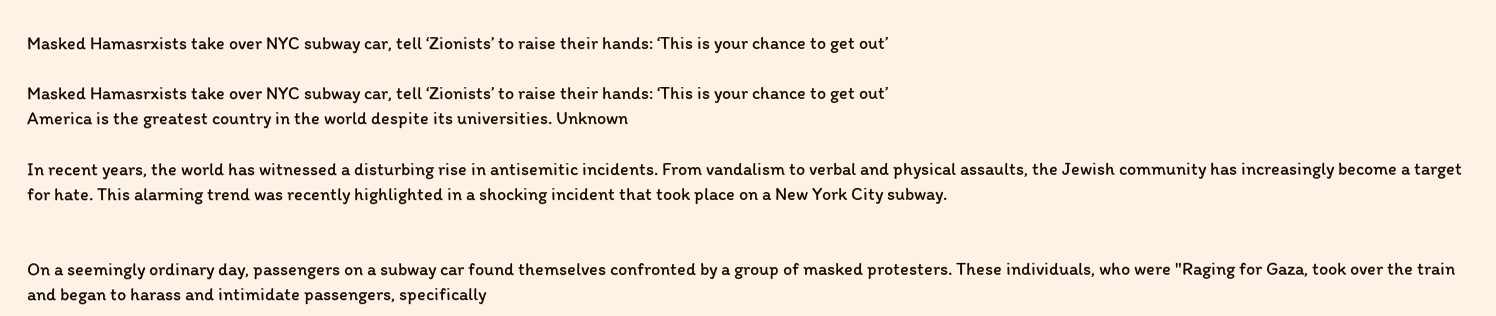Masked Hamasrxists take over NYC subway car, tell ‘Zionists’ to raise their hands: ‘This is your chance to get out’

Masked Hamasrxists take over NYC subway car, tell ‘Zionists’ to raise their hands: ‘This is your chance to get out’
America is the greatest country in the world despite its universities. Unknown

In recent years, the world has witnessed a disturbing rise in antisemitic incidents. From vandalism to verbal and physical assaults, the Jewish community has increasingly become a target for hate. This alarming trend was recently highlighted in a shocking incident that took place on a New York City subway.


On a seemingly ordinary day, passengers on a subway car found themselves confronted by a group of masked protesters. These individuals, who were "Raging for Gaza, took over the train and began to harass and intimidate passengers, specifically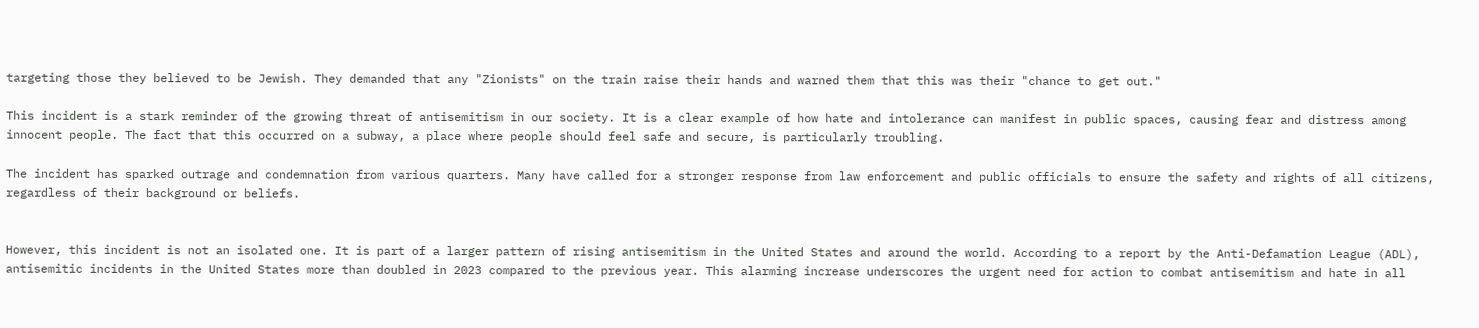targeting those they believed to be Jewish. They demanded that any "Zionists" on the train raise their hands and warned them that this was their "chance to get out."

This incident is a stark reminder of the growing threat of antisemitism in our society. It is a clear example of how hate and intolerance can manifest in public spaces, causing fear and distress among innocent people. The fact that this occurred on a subway, a place where people should feel safe and secure, is particularly troubling.

The incident has sparked outrage and condemnation from various quarters. Many have called for a stronger response from law enforcement and public officials to ensure the safety and rights of all citizens, regardless of their background or beliefs.


However, this incident is not an isolated one. It is part of a larger pattern of rising antisemitism in the United States and around the world. According to a report by the Anti-Defamation League (ADL), antisemitic incidents in the United States more than doubled in 2023 compared to the previous year. This alarming increase underscores the urgent need for action to combat antisemitism and hate in all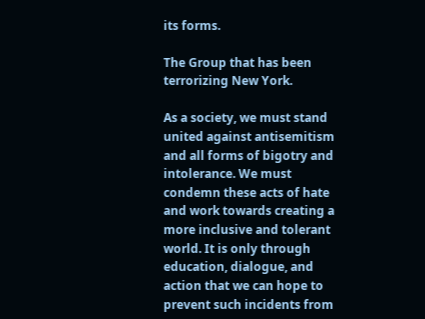its forms.

The Group that has been terrorizing New York.

As a society, we must stand united against antisemitism and all forms of bigotry and intolerance. We must condemn these acts of hate and work towards creating a more inclusive and tolerant world. It is only through education, dialogue, and action that we can hope to prevent such incidents from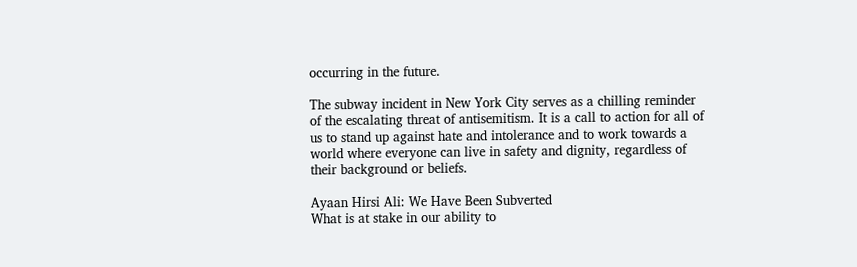occurring in the future.

The subway incident in New York City serves as a chilling reminder of the escalating threat of antisemitism. It is a call to action for all of us to stand up against hate and intolerance and to work towards a world where everyone can live in safety and dignity, regardless of their background or beliefs.

Ayaan Hirsi Ali: We Have Been Subverted
What is at stake in our ability to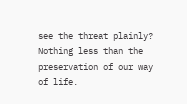see the threat plainly? Nothing less than the preservation of our way of life.